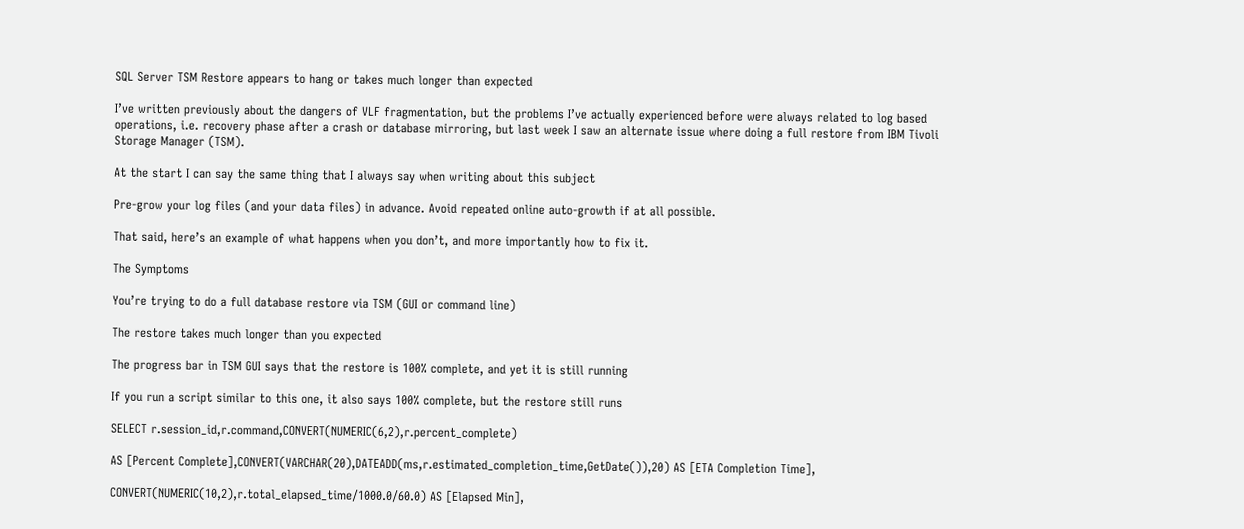SQL Server TSM Restore appears to hang or takes much longer than expected

I’ve written previously about the dangers of VLF fragmentation, but the problems I’ve actually experienced before were always related to log based operations, i.e. recovery phase after a crash or database mirroring, but last week I saw an alternate issue where doing a full restore from IBM Tivoli Storage Manager (TSM).

At the start I can say the same thing that I always say when writing about this subject

Pre-grow your log files (and your data files) in advance. Avoid repeated online auto-growth if at all possible.

That said, here’s an example of what happens when you don’t, and more importantly how to fix it.

The Symptoms

You’re trying to do a full database restore via TSM (GUI or command line)

The restore takes much longer than you expected

The progress bar in TSM GUI says that the restore is 100% complete, and yet it is still running

If you run a script similar to this one, it also says 100% complete, but the restore still runs

SELECT r.session_id,r.command,CONVERT(NUMERIC(6,2),r.percent_complete)

AS [Percent Complete],CONVERT(VARCHAR(20),DATEADD(ms,r.estimated_completion_time,GetDate()),20) AS [ETA Completion Time],

CONVERT(NUMERIC(10,2),r.total_elapsed_time/1000.0/60.0) AS [Elapsed Min],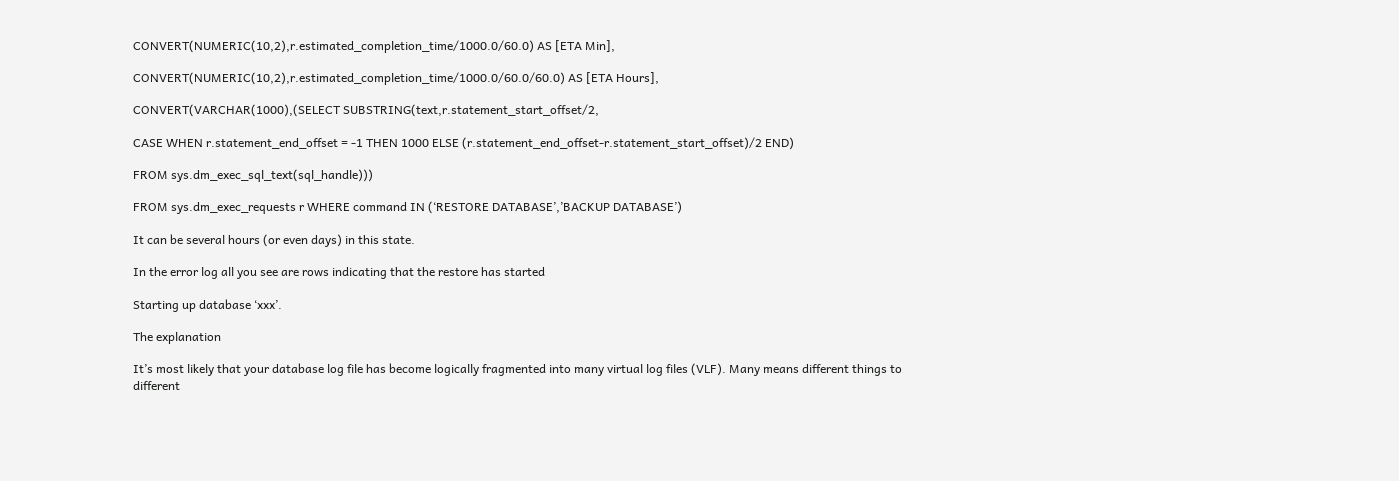CONVERT(NUMERIC(10,2),r.estimated_completion_time/1000.0/60.0) AS [ETA Min],

CONVERT(NUMERIC(10,2),r.estimated_completion_time/1000.0/60.0/60.0) AS [ETA Hours],

CONVERT(VARCHAR(1000),(SELECT SUBSTRING(text,r.statement_start_offset/2,

CASE WHEN r.statement_end_offset = -1 THEN 1000 ELSE (r.statement_end_offset-r.statement_start_offset)/2 END)

FROM sys.dm_exec_sql_text(sql_handle)))

FROM sys.dm_exec_requests r WHERE command IN (‘RESTORE DATABASE’,’BACKUP DATABASE’)

It can be several hours (or even days) in this state.

In the error log all you see are rows indicating that the restore has started

Starting up database ‘xxx’.

The explanation

It’s most likely that your database log file has become logically fragmented into many virtual log files (VLF). Many means different things to different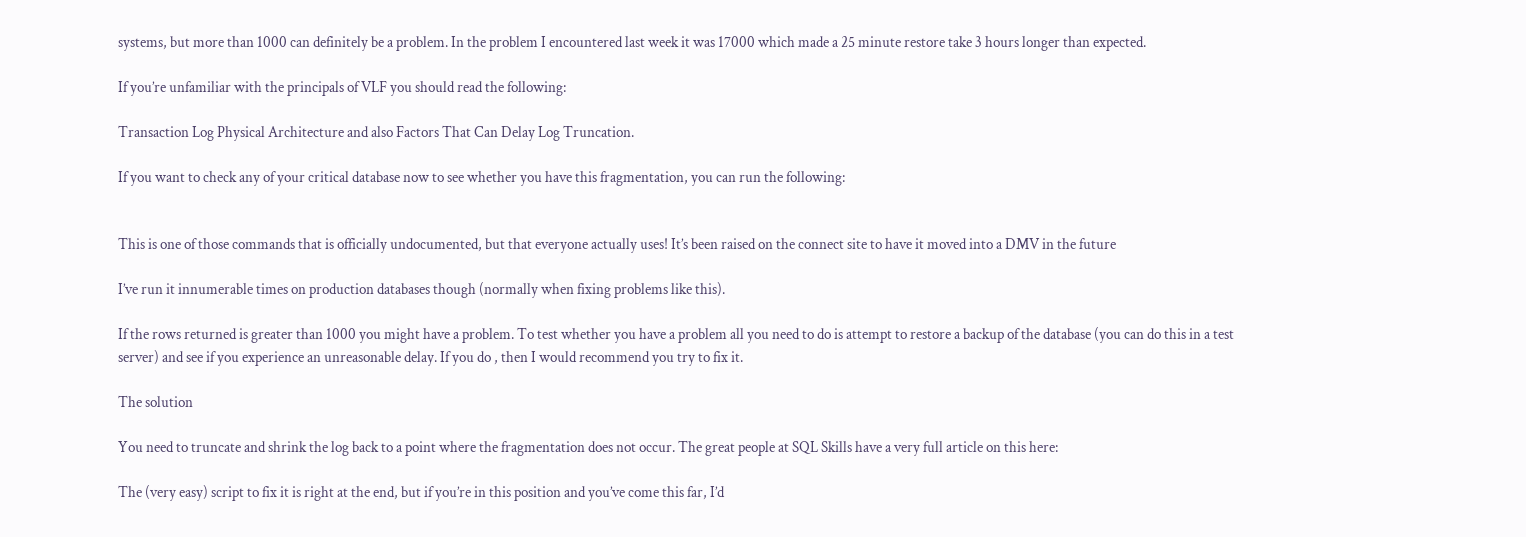systems, but more than 1000 can definitely be a problem. In the problem I encountered last week it was 17000 which made a 25 minute restore take 3 hours longer than expected.

If you’re unfamiliar with the principals of VLF you should read the following:

Transaction Log Physical Architecture and also Factors That Can Delay Log Truncation.

If you want to check any of your critical database now to see whether you have this fragmentation, you can run the following:


This is one of those commands that is officially undocumented, but that everyone actually uses! It’s been raised on the connect site to have it moved into a DMV in the future

I’ve run it innumerable times on production databases though (normally when fixing problems like this).

If the rows returned is greater than 1000 you might have a problem. To test whether you have a problem all you need to do is attempt to restore a backup of the database (you can do this in a test server) and see if you experience an unreasonable delay. If you do , then I would recommend you try to fix it.

The solution

You need to truncate and shrink the log back to a point where the fragmentation does not occur. The great people at SQL Skills have a very full article on this here:

The (very easy) script to fix it is right at the end, but if you’re in this position and you’ve come this far, I’d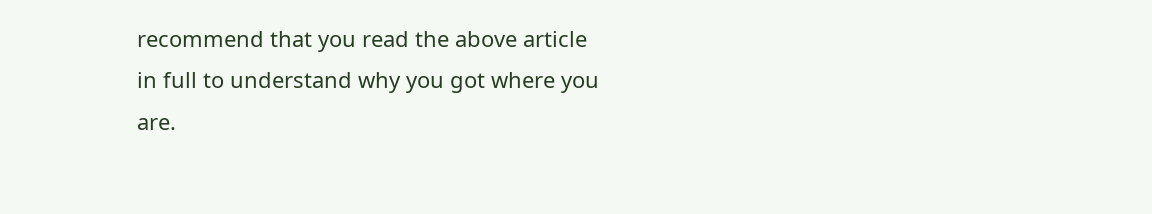recommend that you read the above article in full to understand why you got where you are.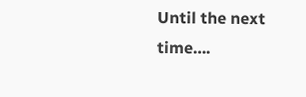Until the next time….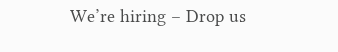We’re hiring – Drop us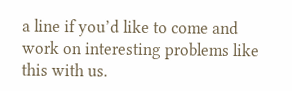a line if you’d like to come and work on interesting problems like this with us.